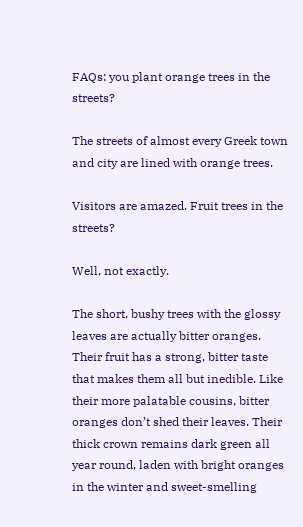FAQs: you plant orange trees in the streets?

The streets of almost every Greek town and city are lined with orange trees.

Visitors are amazed. Fruit trees in the streets?

Well, not exactly.

The short, bushy trees with the glossy leaves are actually bitter oranges. Their fruit has a strong, bitter taste that makes them all but inedible. Like their more palatable cousins, bitter oranges don’t shed their leaves. Their thick crown remains dark green all year round, laden with bright oranges in the winter and sweet-smelling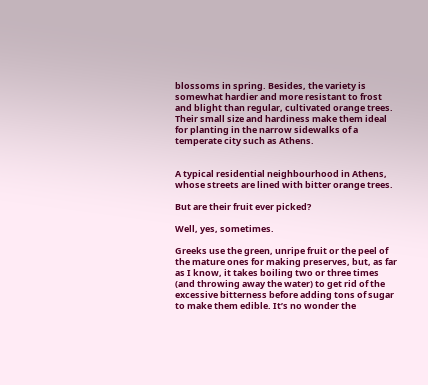blossoms in spring. Besides, the variety is somewhat hardier and more resistant to frost and blight than regular, cultivated orange trees. Their small size and hardiness make them ideal for planting in the narrow sidewalks of a temperate city such as Athens.


A typical residential neighbourhood in Athens, whose streets are lined with bitter orange trees.

But are their fruit ever picked?

Well, yes, sometimes.

Greeks use the green, unripe fruit or the peel of the mature ones for making preserves, but, as far as I know, it takes boiling two or three times (and throwing away the water) to get rid of the excessive bitterness before adding tons of sugar to make them edible. It’s no wonder the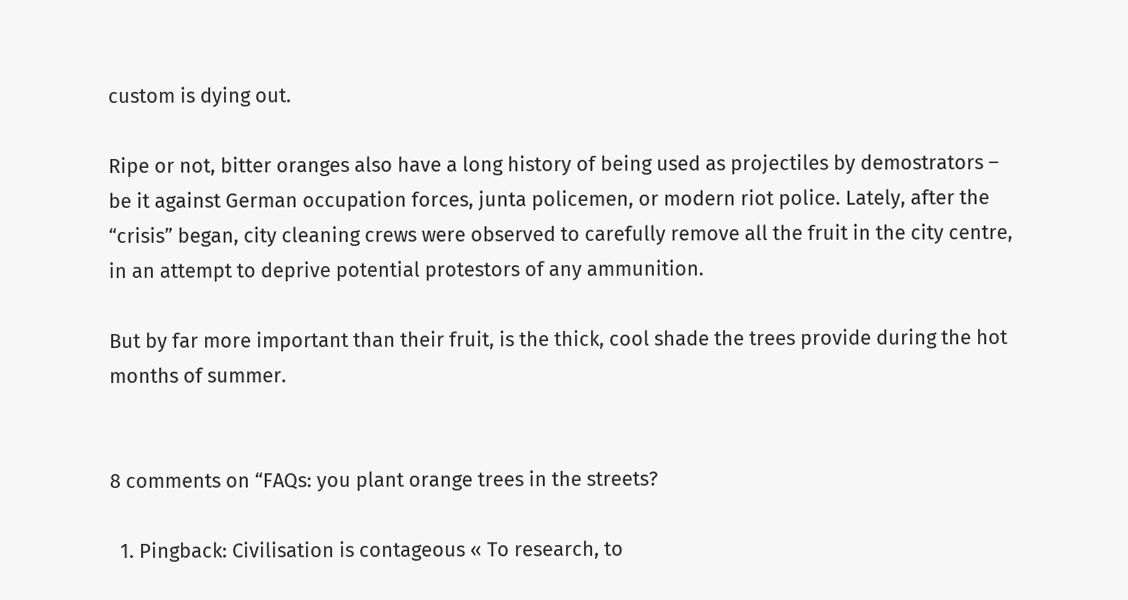custom is dying out.

Ripe or not, bitter oranges also have a long history of being used as projectiles by demostrators – be it against German occupation forces, junta policemen, or modern riot police. Lately, after the “crisis” began, city cleaning crews were observed to carefully remove all the fruit in the city centre, in an attempt to deprive potential protestors of any ammunition.

But by far more important than their fruit, is the thick, cool shade the trees provide during the hot months of summer.


8 comments on “FAQs: you plant orange trees in the streets?

  1. Pingback: Civilisation is contageous « To research, to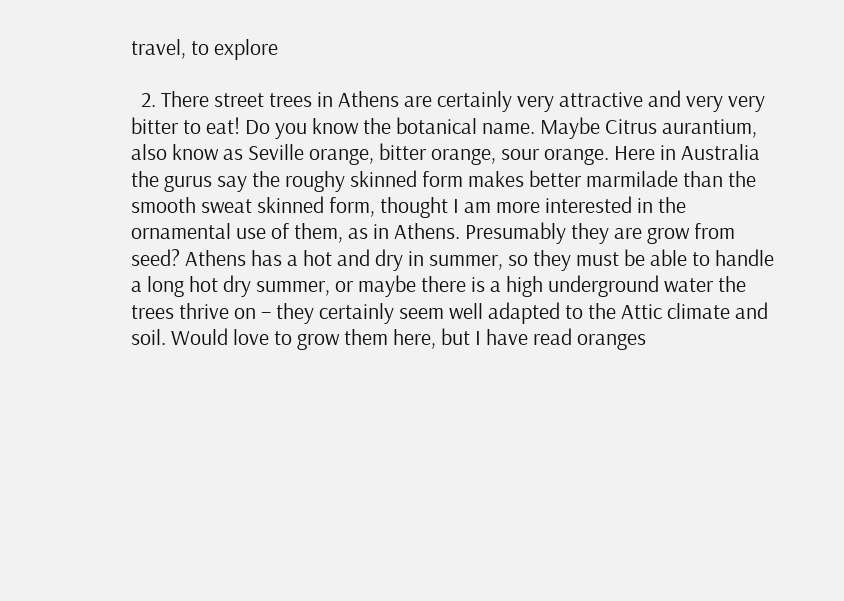travel, to explore

  2. There street trees in Athens are certainly very attractive and very very bitter to eat! Do you know the botanical name. Maybe Citrus aurantium, also know as Seville orange, bitter orange, sour orange. Here in Australia the gurus say the roughy skinned form makes better marmilade than the smooth sweat skinned form, thought I am more interested in the ornamental use of them, as in Athens. Presumably they are grow from seed? Athens has a hot and dry in summer, so they must be able to handle a long hot dry summer, or maybe there is a high underground water the trees thrive on – they certainly seem well adapted to the Attic climate and soil. Would love to grow them here, but I have read oranges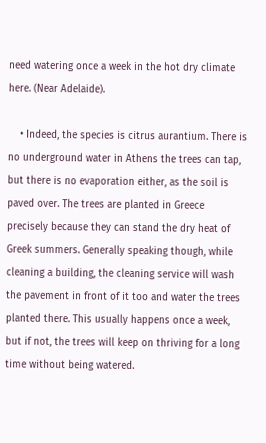need watering once a week in the hot dry climate here. (Near Adelaide).

    • Indeed, the species is citrus aurantium. There is no underground water in Athens the trees can tap, but there is no evaporation either, as the soil is paved over. The trees are planted in Greece precisely because they can stand the dry heat of Greek summers. Generally speaking though, while cleaning a building, the cleaning service will wash the pavement in front of it too and water the trees planted there. This usually happens once a week, but if not, the trees will keep on thriving for a long time without being watered.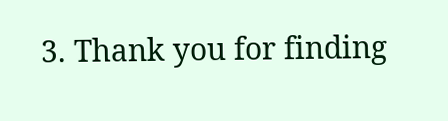3. Thank you for finding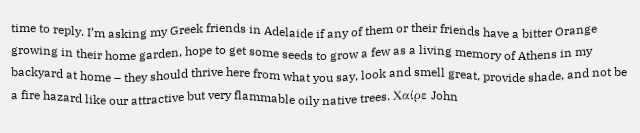time to reply. I’m asking my Greek friends in Adelaide if any of them or their friends have a bitter Orange growing in their home garden, hope to get some seeds to grow a few as a living memory of Athens in my backyard at home – they should thrive here from what you say, look and smell great, provide shade, and not be a fire hazard like our attractive but very flammable oily native trees. Χαίρε John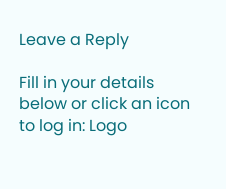Leave a Reply

Fill in your details below or click an icon to log in: Logo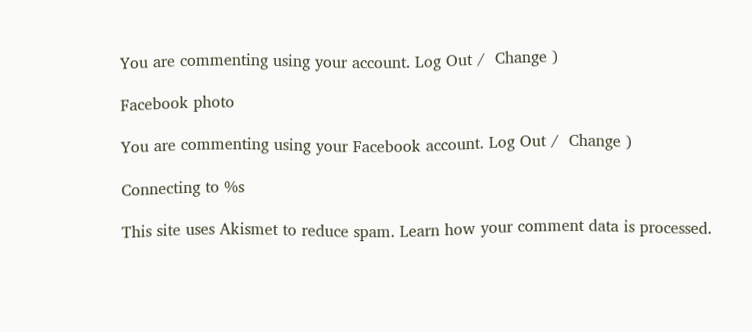You are commenting using your account. Log Out /  Change )

Facebook photo

You are commenting using your Facebook account. Log Out /  Change )

Connecting to %s

This site uses Akismet to reduce spam. Learn how your comment data is processed.